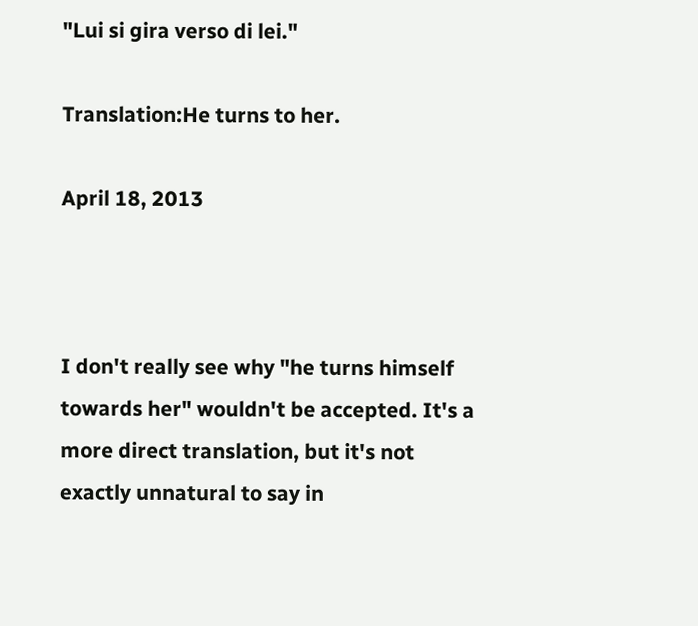"Lui si gira verso di lei."

Translation:He turns to her.

April 18, 2013



I don't really see why "he turns himself towards her" wouldn't be accepted. It's a more direct translation, but it's not exactly unnatural to say in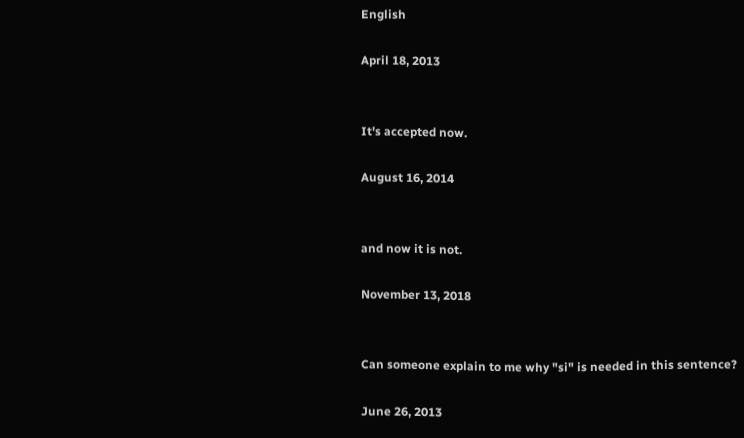English

April 18, 2013


It's accepted now.

August 16, 2014


and now it is not.

November 13, 2018


Can someone explain to me why "si" is needed in this sentence?

June 26, 2013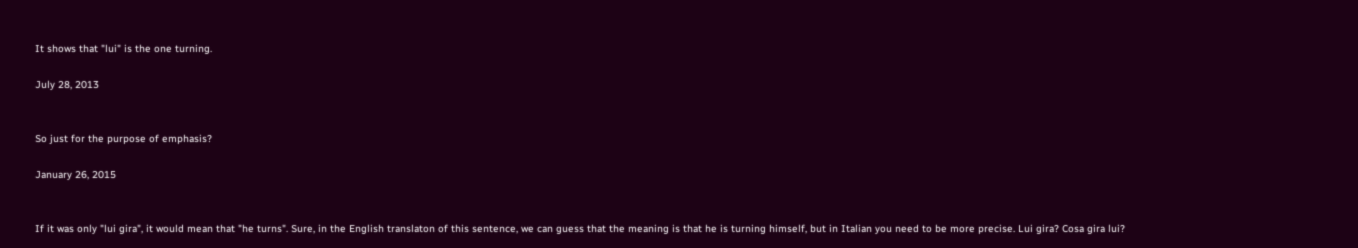It shows that "lui" is the one turning.

July 28, 2013


So just for the purpose of emphasis?

January 26, 2015


If it was only "lui gira", it would mean that "he turns". Sure, in the English translaton of this sentence, we can guess that the meaning is that he is turning himself, but in Italian you need to be more precise. Lui gira? Cosa gira lui?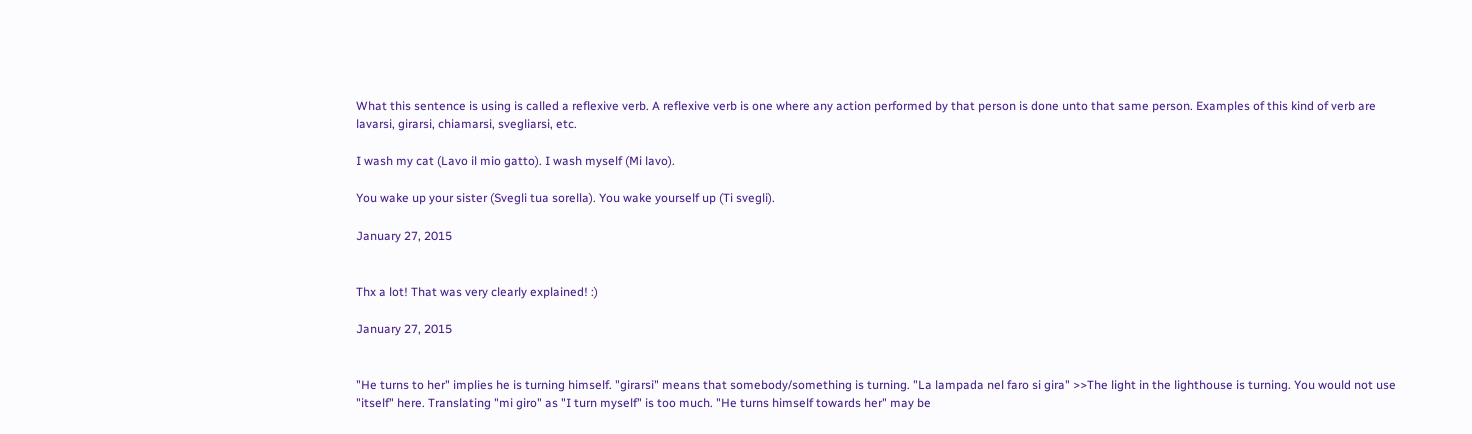What this sentence is using is called a reflexive verb. A reflexive verb is one where any action performed by that person is done unto that same person. Examples of this kind of verb are lavarsi, girarsi, chiamarsi, svegliarsi, etc.

I wash my cat (Lavo il mio gatto). I wash myself (Mi lavo).

You wake up your sister (Svegli tua sorella). You wake yourself up (Ti svegli).

January 27, 2015


Thx a lot! That was very clearly explained! :)

January 27, 2015


"He turns to her" implies he is turning himself. "girarsi" means that somebody/something is turning. "La lampada nel faro si gira" >>The light in the lighthouse is turning. You would not use "itself" here. Translating "mi giro" as "I turn myself" is too much. "He turns himself towards her" may be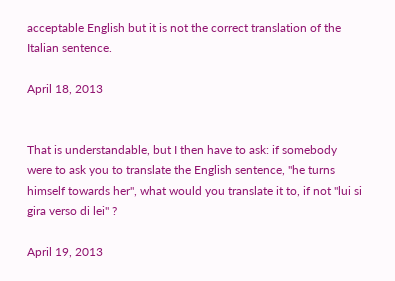acceptable English but it is not the correct translation of the Italian sentence.

April 18, 2013


That is understandable, but I then have to ask: if somebody were to ask you to translate the English sentence, "he turns himself towards her", what would you translate it to, if not "lui si gira verso di lei" ?

April 19, 2013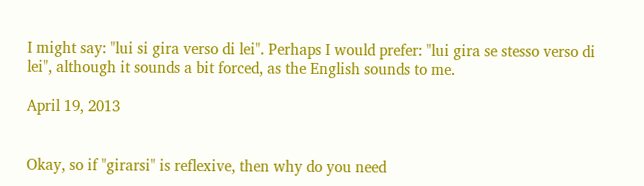I might say: "lui si gira verso di lei". Perhaps I would prefer: "lui gira se stesso verso di lei", although it sounds a bit forced, as the English sounds to me.

April 19, 2013


Okay, so if "girarsi" is reflexive, then why do you need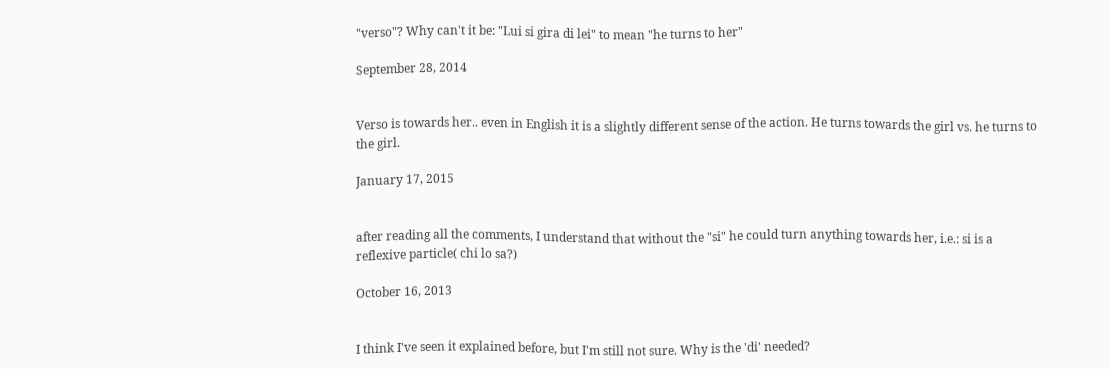"verso"? Why can't it be: "Lui si gira di lei" to mean "he turns to her"

September 28, 2014


Verso is towards her.. even in English it is a slightly different sense of the action. He turns towards the girl vs. he turns to the girl.

January 17, 2015


after reading all the comments, I understand that without the "si" he could turn anything towards her, i.e.: si is a reflexive particle( chi lo sa?)

October 16, 2013


I think I've seen it explained before, but I'm still not sure. Why is the 'di' needed?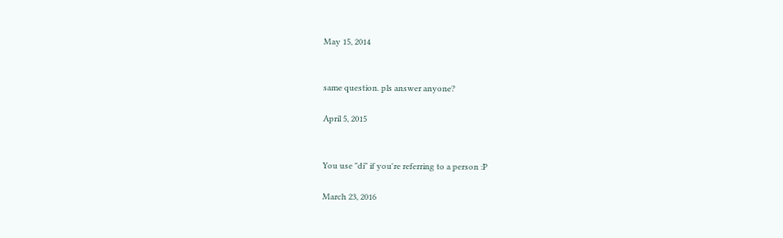May 15, 2014


same question. pls answer anyone?

April 5, 2015


You use "di" if you're referring to a person :P

March 23, 2016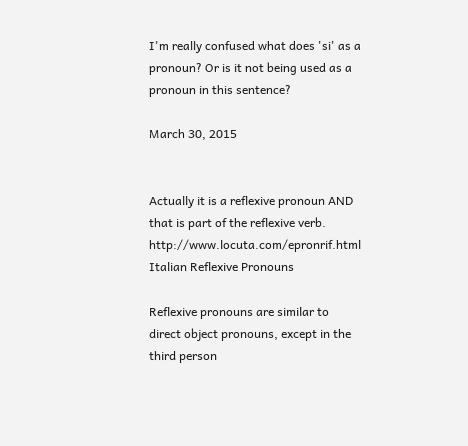I'm really confused what does 'si' as a pronoun? Or is it not being used as a pronoun in this sentence?

March 30, 2015


Actually it is a reflexive pronoun AND that is part of the reflexive verb.
http://www.locuta.com/epronrif.html Italian Reflexive Pronouns

Reflexive pronouns are similar to direct object pronouns, except in the third person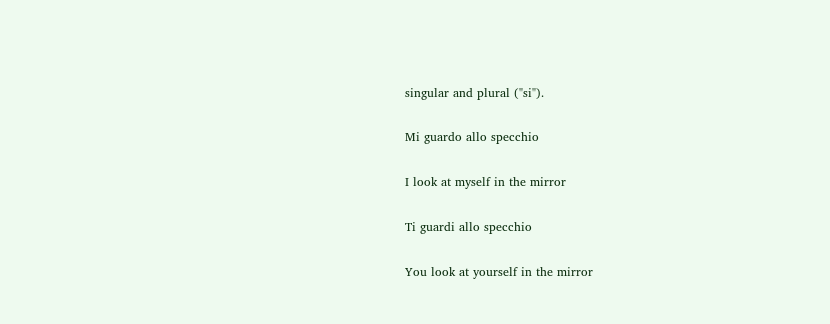singular and plural ("si").

Mi guardo allo specchio

I look at myself in the mirror

Ti guardi allo specchio

You look at yourself in the mirror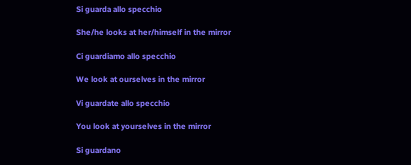Si guarda allo specchio

She/he looks at her/himself in the mirror

Ci guardiamo allo specchio

We look at ourselves in the mirror

Vi guardate allo specchio

You look at yourselves in the mirror

Si guardano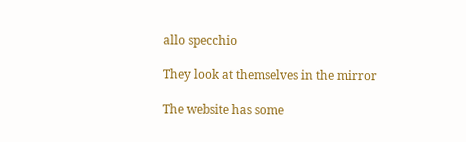allo specchio

They look at themselves in the mirror

The website has some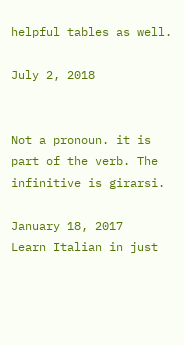helpful tables as well.

July 2, 2018


Not a pronoun. it is part of the verb. The infinitive is girarsi.

January 18, 2017
Learn Italian in just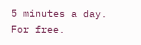5 minutes a day. For free.